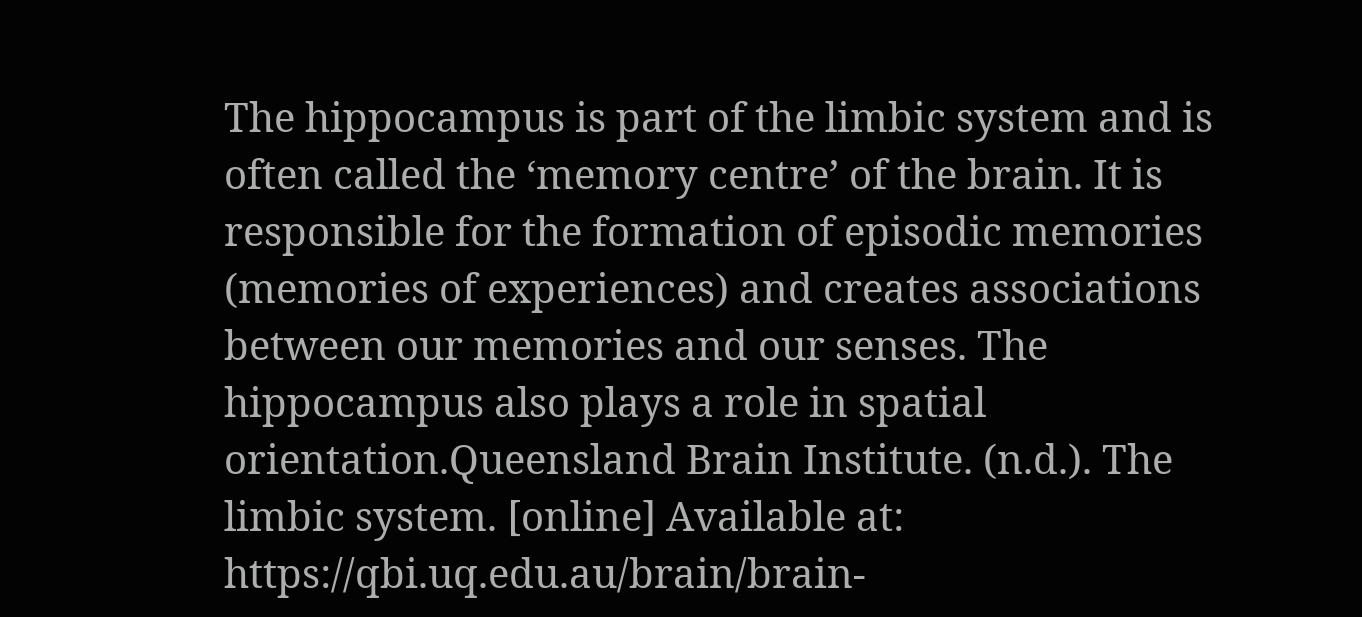The hippocampus is part of the limbic system and is often called the ‘memory centre’ of the brain. It is responsible for the formation of episodic memories (memories of experiences) and creates associations between our memories and our senses. The hippocampus also plays a role in spatial orientation.Queensland Brain Institute. (n.d.). The limbic system. [online] Available at: https://qbi.uq.edu.au/brain/brain-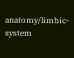anatomy/limbic-system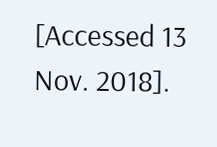[Accessed 13 Nov. 2018].